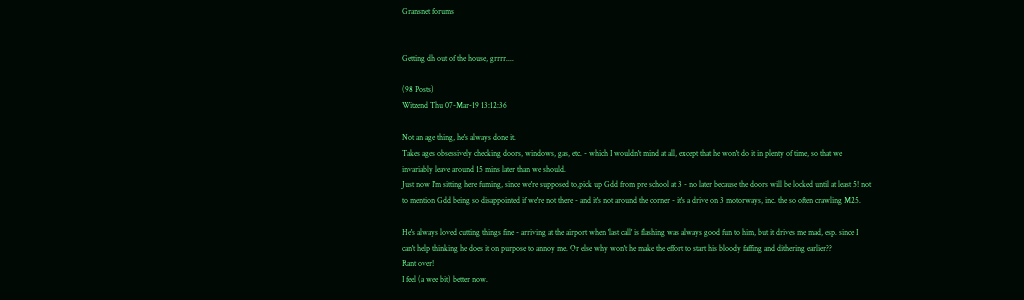Gransnet forums


Getting dh out of the house, grrrr....

(98 Posts)
Witzend Thu 07-Mar-19 13:12:36

Not an age thing, he's always done it.
Takes ages obsessively checking doors, windows, gas, etc. - which I wouldn't mind at all, except that he won't do it in plenty of time, so that we invariably leave around 15 mins later than we should.
Just now I'm sitting here fuming, since we're supposed to,pick up Gdd from pre school at 3 - no later because the doors will be locked until at least 5! not to mention Gdd being so disappointed if we're not there - and it's not around the corner - it's a drive on 3 motorways, inc. the so often crawling M25.

He's always loved cutting things fine - arriving at the airport when 'last call' is flashing was always good fun to him, but it drives me mad, esp. since I can't help thinking he does it on purpose to annoy me. Or else why won't he make the effort to start his bloody faffing and dithering earlier??
Rant over!
I feel (a wee bit) better now.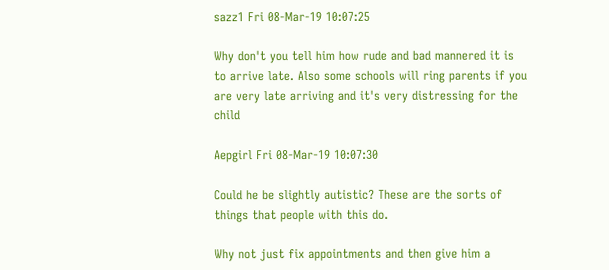sazz1 Fri 08-Mar-19 10:07:25

Why don't you tell him how rude and bad mannered it is to arrive late. Also some schools will ring parents if you are very late arriving and it's very distressing for the child

Aepgirl Fri 08-Mar-19 10:07:30

Could he be slightly autistic? These are the sorts of things that people with this do.

Why not just fix appointments and then give him a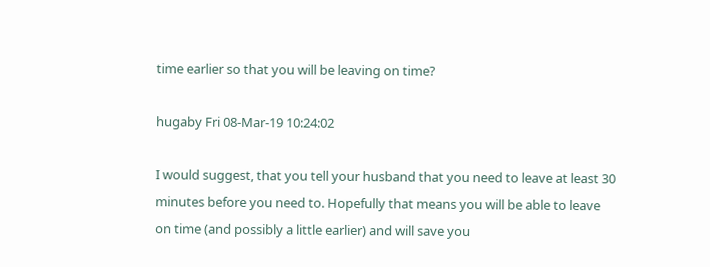time earlier so that you will be leaving on time?

hugaby Fri 08-Mar-19 10:24:02

I would suggest, that you tell your husband that you need to leave at least 30 minutes before you need to. Hopefully that means you will be able to leave on time (and possibly a little earlier) and will save you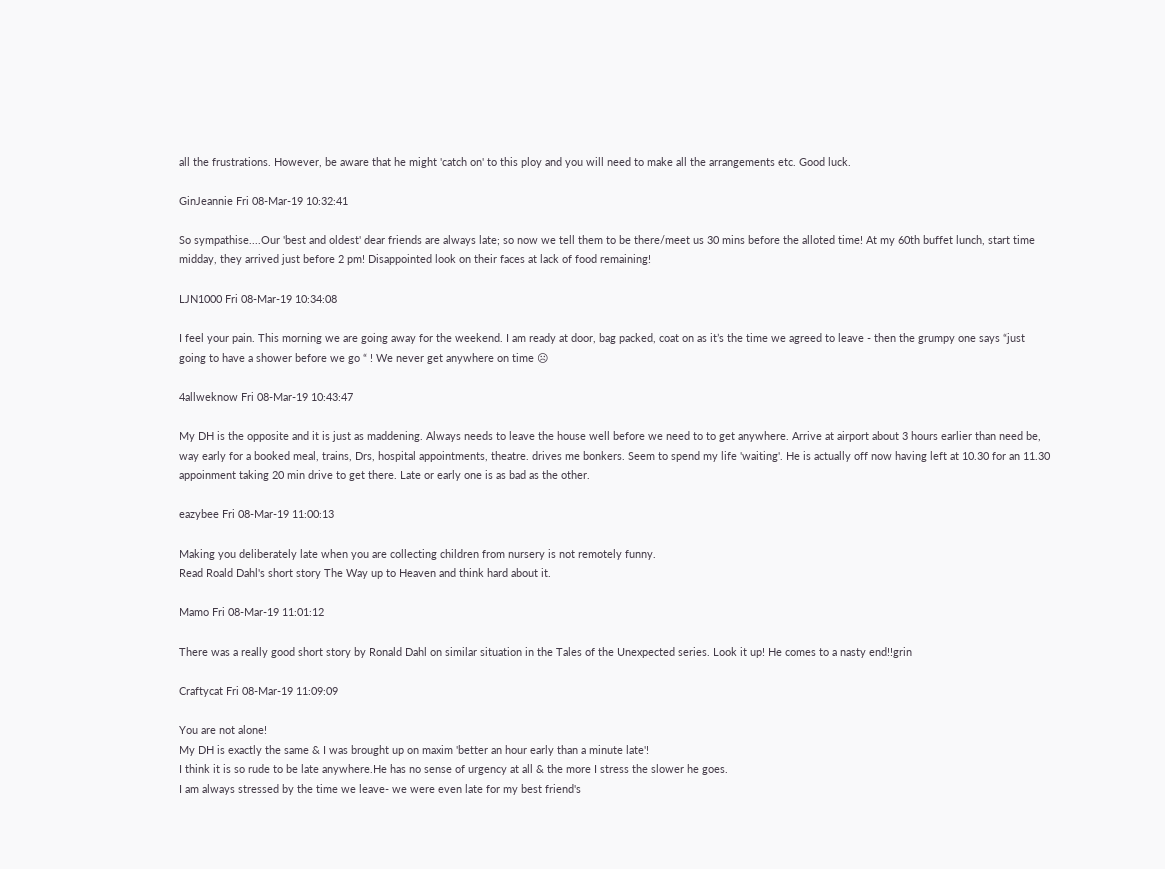all the frustrations. However, be aware that he might 'catch on' to this ploy and you will need to make all the arrangements etc. Good luck.

GinJeannie Fri 08-Mar-19 10:32:41

So sympathise....Our 'best and oldest' dear friends are always late; so now we tell them to be there/meet us 30 mins before the alloted time! At my 60th buffet lunch, start time midday, they arrived just before 2 pm! Disappointed look on their faces at lack of food remaining!

LJN1000 Fri 08-Mar-19 10:34:08

I feel your pain. This morning we are going away for the weekend. I am ready at door, bag packed, coat on as it’s the time we agreed to leave - then the grumpy one says “just going to have a shower before we go “ ! We never get anywhere on time ☹

4allweknow Fri 08-Mar-19 10:43:47

My DH is the opposite and it is just as maddening. Always needs to leave the house well before we need to to get anywhere. Arrive at airport about 3 hours earlier than need be, way early for a booked meal, trains, Drs, hospital appointments, theatre. drives me bonkers. Seem to spend my life 'waiting'. He is actually off now having left at 10.30 for an 11.30 appoinment taking 20 min drive to get there. Late or early one is as bad as the other.

eazybee Fri 08-Mar-19 11:00:13

Making you deliberately late when you are collecting children from nursery is not remotely funny.
Read Roald Dahl's short story The Way up to Heaven and think hard about it.

Mamo Fri 08-Mar-19 11:01:12

There was a really good short story by Ronald Dahl on similar situation in the Tales of the Unexpected series. Look it up! He comes to a nasty end!!grin

Craftycat Fri 08-Mar-19 11:09:09

You are not alone!
My DH is exactly the same & I was brought up on maxim 'better an hour early than a minute late'!
I think it is so rude to be late anywhere.He has no sense of urgency at all & the more I stress the slower he goes.
I am always stressed by the time we leave- we were even late for my best friend's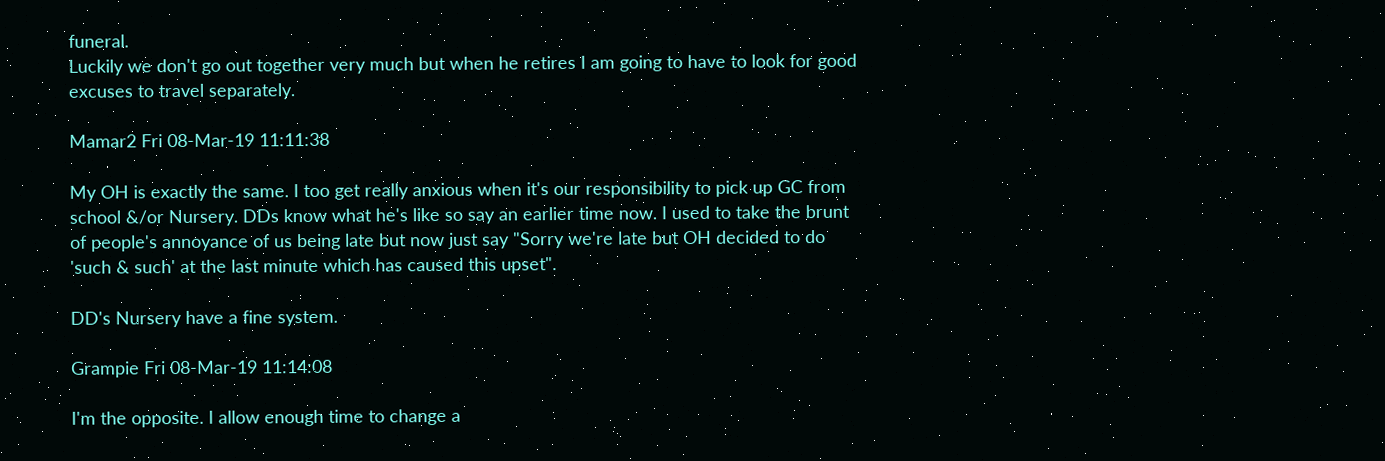funeral.
Luckily we don't go out together very much but when he retires I am going to have to look for good excuses to travel separately.

Mamar2 Fri 08-Mar-19 11:11:38

My OH is exactly the same. I too get really anxious when it's our responsibility to pick up GC from school &/or Nursery. DDs know what he's like so say an earlier time now. I used to take the brunt of people's annoyance of us being late but now just say "Sorry we're late but OH decided to do 'such & such' at the last minute which has caused this upset".

DD's Nursery have a fine system.

Grampie Fri 08-Mar-19 11:14:08

I'm the opposite. I allow enough time to change a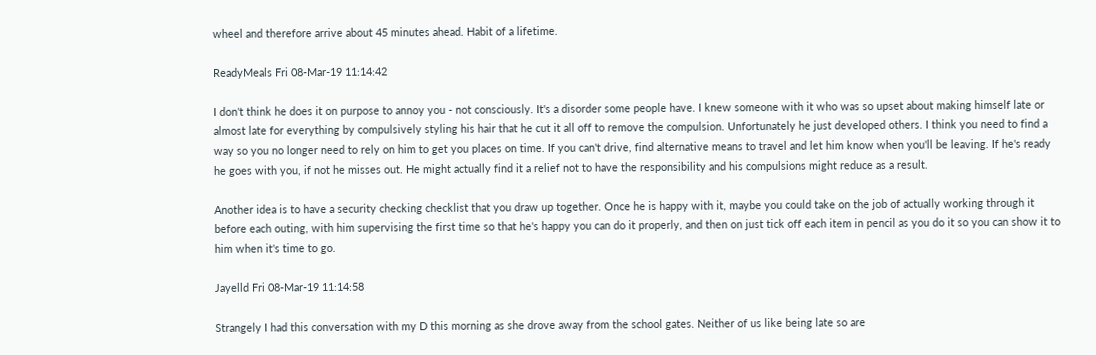wheel and therefore arrive about 45 minutes ahead. Habit of a lifetime.

ReadyMeals Fri 08-Mar-19 11:14:42

I don't think he does it on purpose to annoy you - not consciously. It's a disorder some people have. I knew someone with it who was so upset about making himself late or almost late for everything by compulsively styling his hair that he cut it all off to remove the compulsion. Unfortunately he just developed others. I think you need to find a way so you no longer need to rely on him to get you places on time. If you can't drive, find alternative means to travel and let him know when you'll be leaving. If he's ready he goes with you, if not he misses out. He might actually find it a relief not to have the responsibility and his compulsions might reduce as a result.

Another idea is to have a security checking checklist that you draw up together. Once he is happy with it, maybe you could take on the job of actually working through it before each outing, with him supervising the first time so that he's happy you can do it properly, and then on just tick off each item in pencil as you do it so you can show it to him when it's time to go.

Jayelld Fri 08-Mar-19 11:14:58

Strangely I had this conversation with my D this morning as she drove away from the school gates. Neither of us like being late so are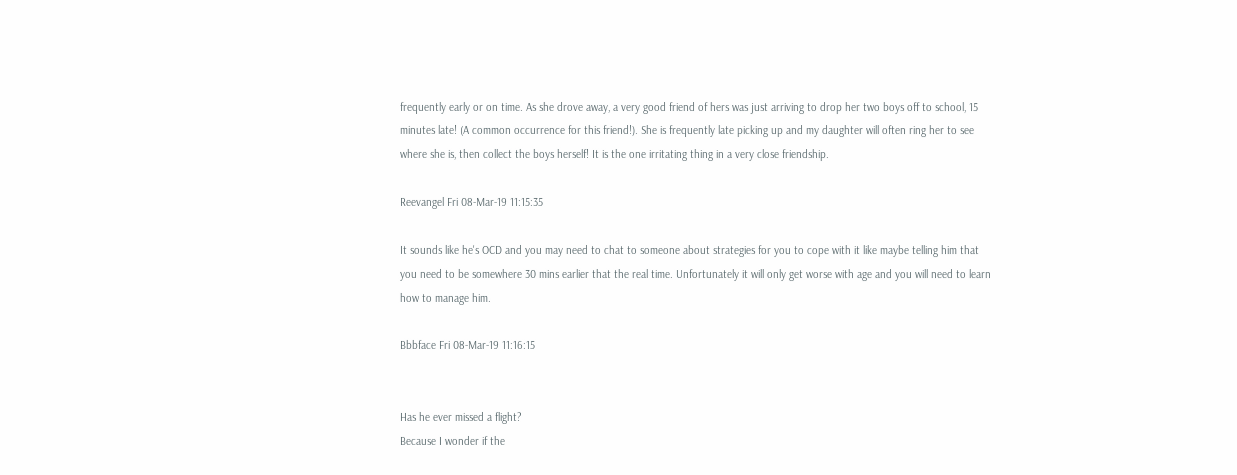frequently early or on time. As she drove away, a very good friend of hers was just arriving to drop her two boys off to school, 15 minutes late! (A common occurrence for this friend!). She is frequently late picking up and my daughter will often ring her to see where she is, then collect the boys herself! It is the one irritating thing in a very close friendship.

Reevangel Fri 08-Mar-19 11:15:35

It sounds like he's OCD and you may need to chat to someone about strategies for you to cope with it like maybe telling him that you need to be somewhere 30 mins earlier that the real time. Unfortunately it will only get worse with age and you will need to learn how to manage him.

Bbbface Fri 08-Mar-19 11:16:15


Has he ever missed a flight?
Because I wonder if the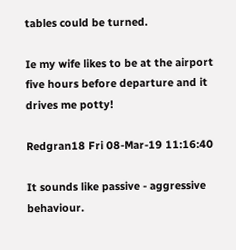tables could be turned.

Ie my wife likes to be at the airport five hours before departure and it drives me potty!

Redgran18 Fri 08-Mar-19 11:16:40

It sounds like passive - aggressive behaviour.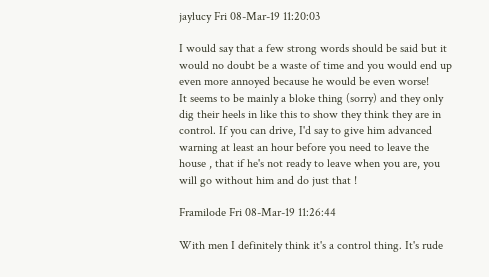jaylucy Fri 08-Mar-19 11:20:03

I would say that a few strong words should be said but it would no doubt be a waste of time and you would end up even more annoyed because he would be even worse!
It seems to be mainly a bloke thing (sorry) and they only dig their heels in like this to show they think they are in control. If you can drive, I'd say to give him advanced warning at least an hour before you need to leave the house , that if he's not ready to leave when you are, you will go without him and do just that !

Framilode Fri 08-Mar-19 11:26:44

With men I definitely think it's a control thing. It's rude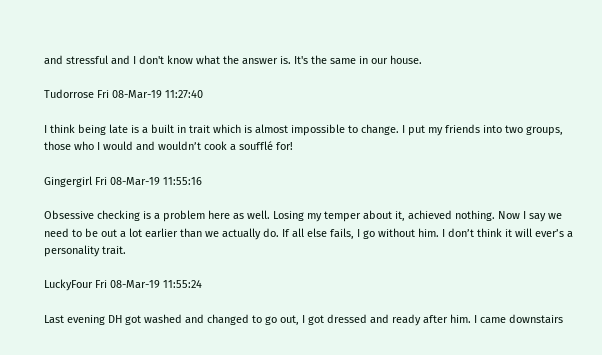and stressful and I don't know what the answer is. It's the same in our house.

Tudorrose Fri 08-Mar-19 11:27:40

I think being late is a built in trait which is almost impossible to change. I put my friends into two groups, those who I would and wouldn’t cook a soufflé for!

Gingergirl Fri 08-Mar-19 11:55:16

Obsessive checking is a problem here as well. Losing my temper about it, achieved nothing. Now I say we need to be out a lot earlier than we actually do. If all else fails, I go without him. I don’t think it will ever’s a personality trait.

LuckyFour Fri 08-Mar-19 11:55:24

Last evening DH got washed and changed to go out, I got dressed and ready after him. I came downstairs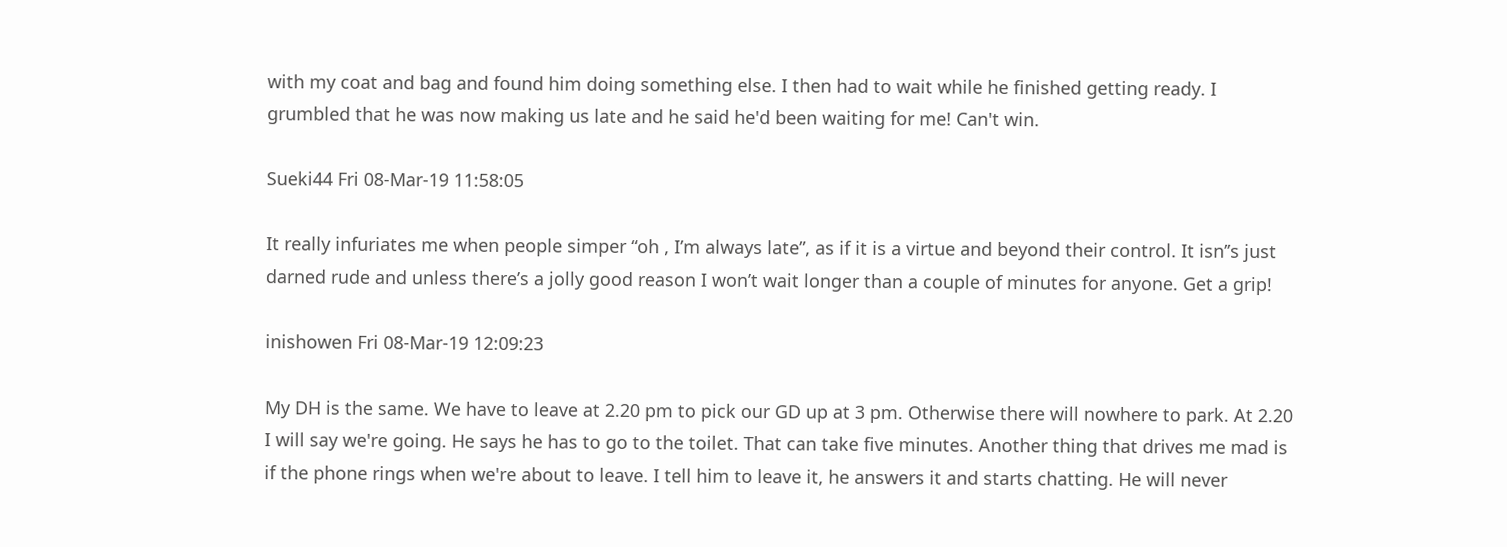with my coat and bag and found him doing something else. I then had to wait while he finished getting ready. I grumbled that he was now making us late and he said he'd been waiting for me! Can't win.

Sueki44 Fri 08-Mar-19 11:58:05

It really infuriates me when people simper “oh , I’m always late”, as if it is a virtue and beyond their control. It isn’’s just darned rude and unless there’s a jolly good reason I won’t wait longer than a couple of minutes for anyone. Get a grip!

inishowen Fri 08-Mar-19 12:09:23

My DH is the same. We have to leave at 2.20 pm to pick our GD up at 3 pm. Otherwise there will nowhere to park. At 2.20 I will say we're going. He says he has to go to the toilet. That can take five minutes. Another thing that drives me mad is if the phone rings when we're about to leave. I tell him to leave it, he answers it and starts chatting. He will never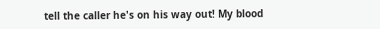tell the caller he's on his way out! My blood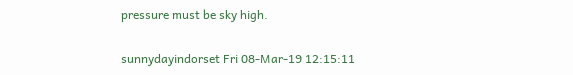pressure must be sky high.

sunnydayindorset Fri 08-Mar-19 12:15:11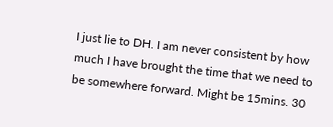I just lie to DH. I am never consistent by how much I have brought the time that we need to be somewhere forward. Might be 15mins. 30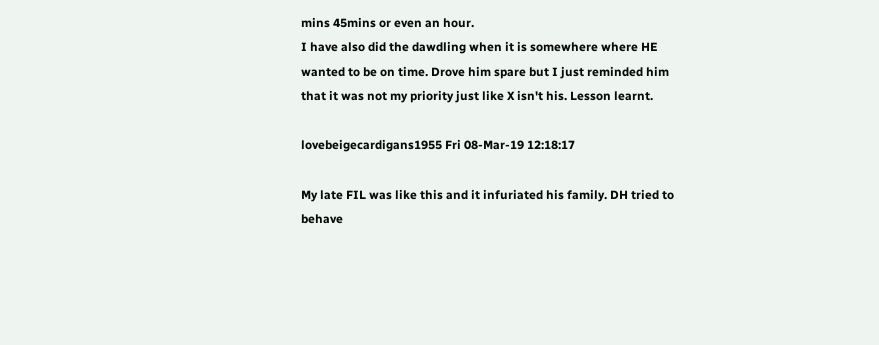mins 45mins or even an hour.
I have also did the dawdling when it is somewhere where HE wanted to be on time. Drove him spare but I just reminded him that it was not my priority just like X isn't his. Lesson learnt.

lovebeigecardigans1955 Fri 08-Mar-19 12:18:17

My late FIL was like this and it infuriated his family. DH tried to behave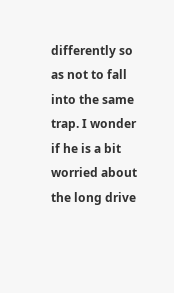differently so as not to fall into the same trap. I wonder if he is a bit worried about the long drive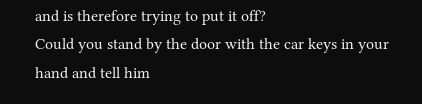and is therefore trying to put it off?
Could you stand by the door with the car keys in your hand and tell him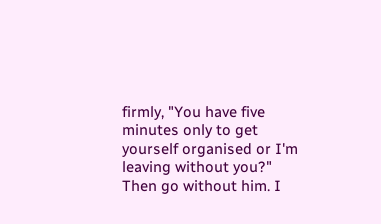firmly, "You have five minutes only to get yourself organised or I'm leaving without you?"
Then go without him. I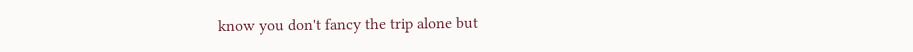know you don't fancy the trip alone but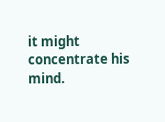it might concentrate his mind.